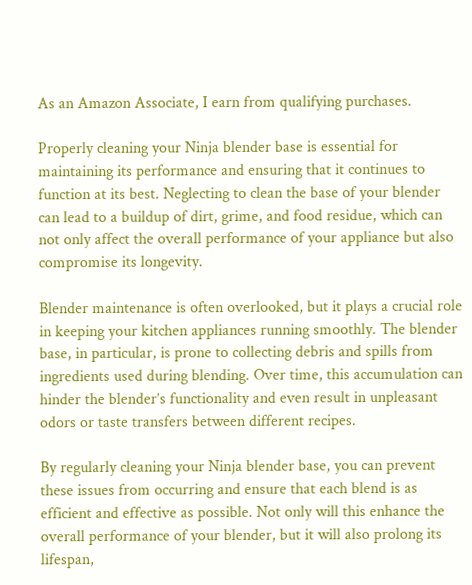As an Amazon Associate, I earn from qualifying purchases.

Properly cleaning your Ninja blender base is essential for maintaining its performance and ensuring that it continues to function at its best. Neglecting to clean the base of your blender can lead to a buildup of dirt, grime, and food residue, which can not only affect the overall performance of your appliance but also compromise its longevity.

Blender maintenance is often overlooked, but it plays a crucial role in keeping your kitchen appliances running smoothly. The blender base, in particular, is prone to collecting debris and spills from ingredients used during blending. Over time, this accumulation can hinder the blender’s functionality and even result in unpleasant odors or taste transfers between different recipes.

By regularly cleaning your Ninja blender base, you can prevent these issues from occurring and ensure that each blend is as efficient and effective as possible. Not only will this enhance the overall performance of your blender, but it will also prolong its lifespan,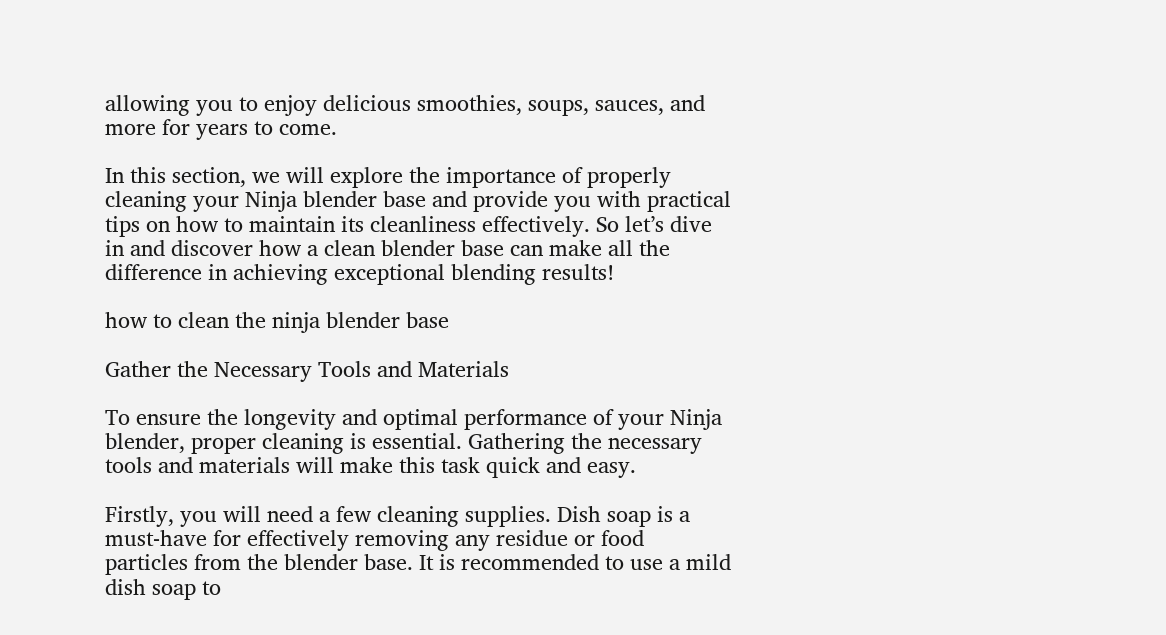allowing you to enjoy delicious smoothies, soups, sauces, and more for years to come.

In this section, we will explore the importance of properly cleaning your Ninja blender base and provide you with practical tips on how to maintain its cleanliness effectively. So let’s dive in and discover how a clean blender base can make all the difference in achieving exceptional blending results!

how to clean the ninja blender base

Gather the Necessary Tools and Materials

To ensure the longevity and optimal performance of your Ninja blender, proper cleaning is essential. Gathering the necessary tools and materials will make this task quick and easy.

Firstly, you will need a few cleaning supplies. Dish soap is a must-have for effectively removing any residue or food particles from the blender base. It is recommended to use a mild dish soap to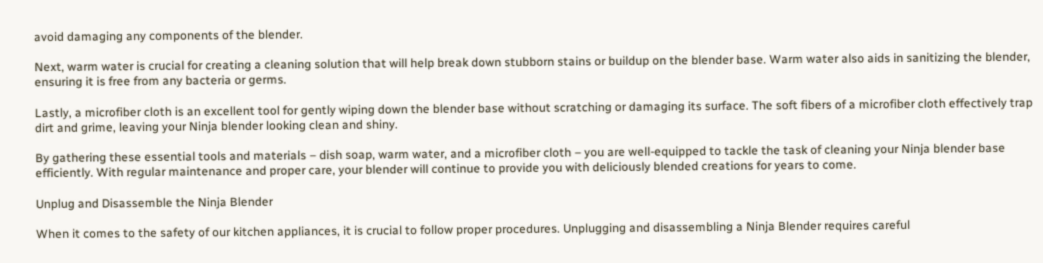avoid damaging any components of the blender.

Next, warm water is crucial for creating a cleaning solution that will help break down stubborn stains or buildup on the blender base. Warm water also aids in sanitizing the blender, ensuring it is free from any bacteria or germs.

Lastly, a microfiber cloth is an excellent tool for gently wiping down the blender base without scratching or damaging its surface. The soft fibers of a microfiber cloth effectively trap dirt and grime, leaving your Ninja blender looking clean and shiny.

By gathering these essential tools and materials – dish soap, warm water, and a microfiber cloth – you are well-equipped to tackle the task of cleaning your Ninja blender base efficiently. With regular maintenance and proper care, your blender will continue to provide you with deliciously blended creations for years to come.

Unplug and Disassemble the Ninja Blender

When it comes to the safety of our kitchen appliances, it is crucial to follow proper procedures. Unplugging and disassembling a Ninja Blender requires careful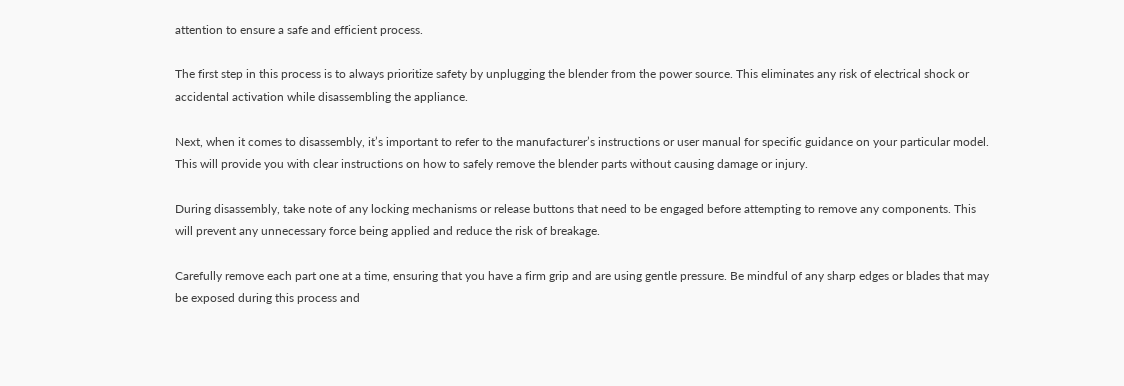attention to ensure a safe and efficient process.

The first step in this process is to always prioritize safety by unplugging the blender from the power source. This eliminates any risk of electrical shock or accidental activation while disassembling the appliance.

Next, when it comes to disassembly, it’s important to refer to the manufacturer’s instructions or user manual for specific guidance on your particular model. This will provide you with clear instructions on how to safely remove the blender parts without causing damage or injury.

During disassembly, take note of any locking mechanisms or release buttons that need to be engaged before attempting to remove any components. This will prevent any unnecessary force being applied and reduce the risk of breakage.

Carefully remove each part one at a time, ensuring that you have a firm grip and are using gentle pressure. Be mindful of any sharp edges or blades that may be exposed during this process and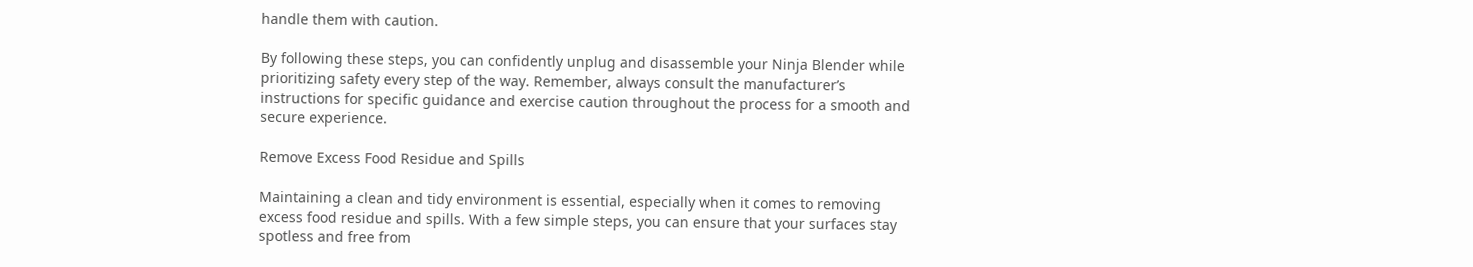handle them with caution.

By following these steps, you can confidently unplug and disassemble your Ninja Blender while prioritizing safety every step of the way. Remember, always consult the manufacturer’s instructions for specific guidance and exercise caution throughout the process for a smooth and secure experience.

Remove Excess Food Residue and Spills

Maintaining a clean and tidy environment is essential, especially when it comes to removing excess food residue and spills. With a few simple steps, you can ensure that your surfaces stay spotless and free from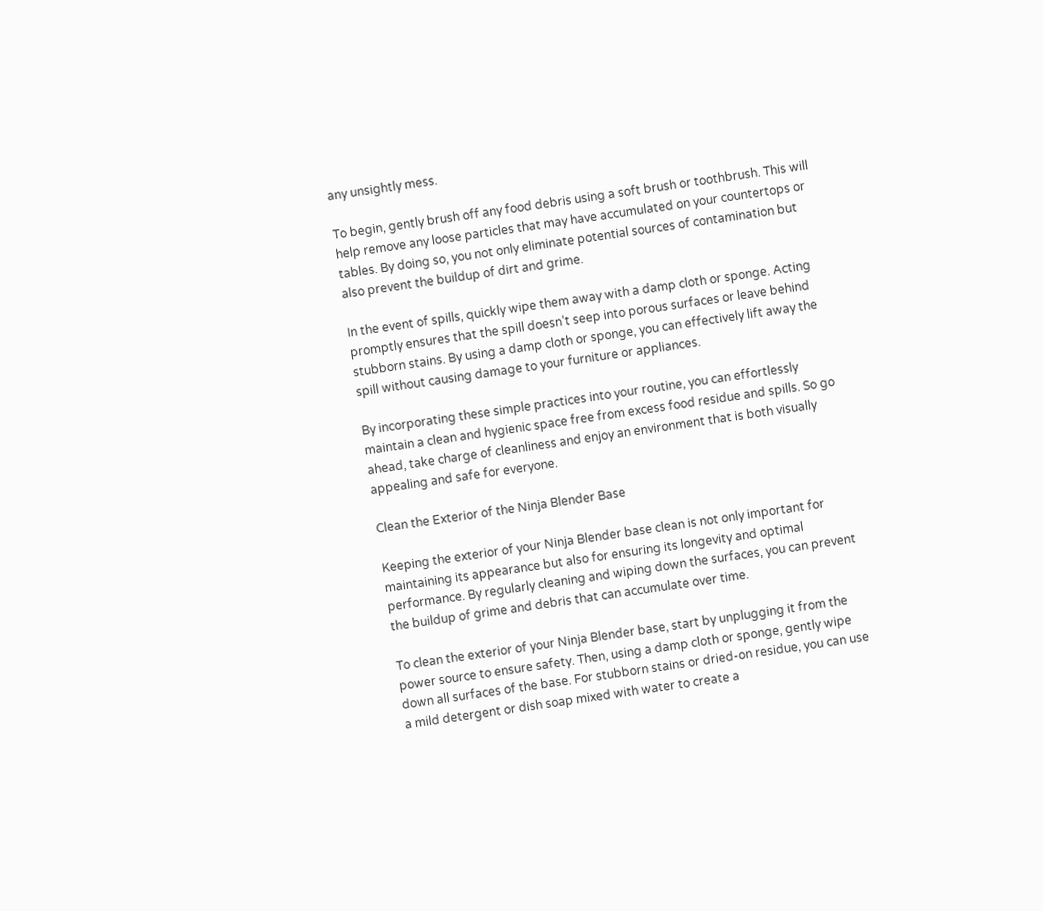any unsightly mess.

To begin, gently brush off any food debris using a soft brush or toothbrush. This will help remove any loose particles that may have accumulated on your countertops or tables. By doing so, you not only eliminate potential sources of contamination but also prevent the buildup of dirt and grime.

In the event of spills, quickly wipe them away with a damp cloth or sponge. Acting promptly ensures that the spill doesn’t seep into porous surfaces or leave behind stubborn stains. By using a damp cloth or sponge, you can effectively lift away the spill without causing damage to your furniture or appliances.

By incorporating these simple practices into your routine, you can effortlessly maintain a clean and hygienic space free from excess food residue and spills. So go ahead, take charge of cleanliness and enjoy an environment that is both visually appealing and safe for everyone.

Clean the Exterior of the Ninja Blender Base

Keeping the exterior of your Ninja Blender base clean is not only important for maintaining its appearance but also for ensuring its longevity and optimal performance. By regularly cleaning and wiping down the surfaces, you can prevent the buildup of grime and debris that can accumulate over time.

To clean the exterior of your Ninja Blender base, start by unplugging it from the power source to ensure safety. Then, using a damp cloth or sponge, gently wipe down all surfaces of the base. For stubborn stains or dried-on residue, you can use a mild detergent or dish soap mixed with water to create a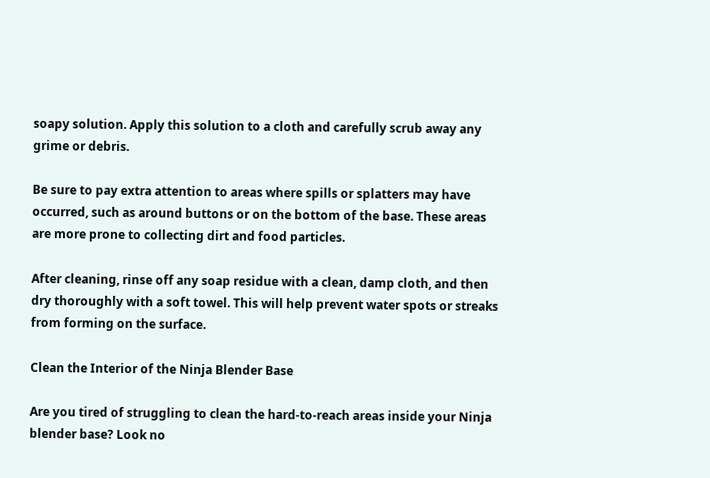soapy solution. Apply this solution to a cloth and carefully scrub away any grime or debris.

Be sure to pay extra attention to areas where spills or splatters may have occurred, such as around buttons or on the bottom of the base. These areas are more prone to collecting dirt and food particles.

After cleaning, rinse off any soap residue with a clean, damp cloth, and then dry thoroughly with a soft towel. This will help prevent water spots or streaks from forming on the surface.

Clean the Interior of the Ninja Blender Base

Are you tired of struggling to clean the hard-to-reach areas inside your Ninja blender base? Look no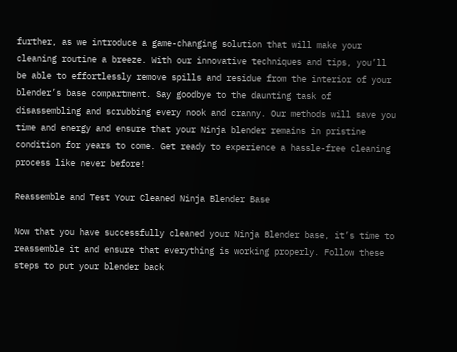further, as we introduce a game-changing solution that will make your cleaning routine a breeze. With our innovative techniques and tips, you’ll be able to effortlessly remove spills and residue from the interior of your blender’s base compartment. Say goodbye to the daunting task of disassembling and scrubbing every nook and cranny. Our methods will save you time and energy and ensure that your Ninja blender remains in pristine condition for years to come. Get ready to experience a hassle-free cleaning process like never before!

Reassemble and Test Your Cleaned Ninja Blender Base

Now that you have successfully cleaned your Ninja Blender base, it’s time to reassemble it and ensure that everything is working properly. Follow these steps to put your blender back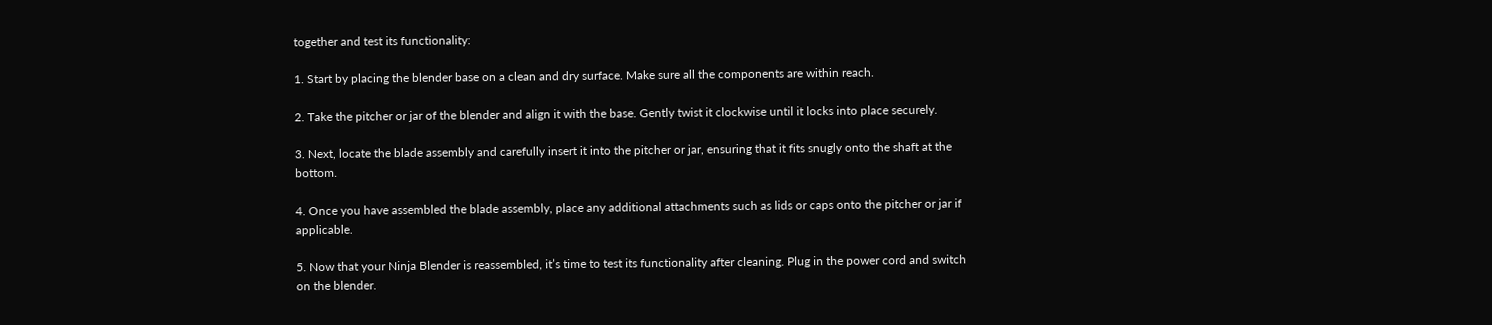together and test its functionality:

1. Start by placing the blender base on a clean and dry surface. Make sure all the components are within reach.

2. Take the pitcher or jar of the blender and align it with the base. Gently twist it clockwise until it locks into place securely.

3. Next, locate the blade assembly and carefully insert it into the pitcher or jar, ensuring that it fits snugly onto the shaft at the bottom.

4. Once you have assembled the blade assembly, place any additional attachments such as lids or caps onto the pitcher or jar if applicable.

5. Now that your Ninja Blender is reassembled, it’s time to test its functionality after cleaning. Plug in the power cord and switch on the blender.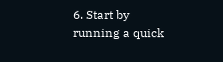6. Start by running a quick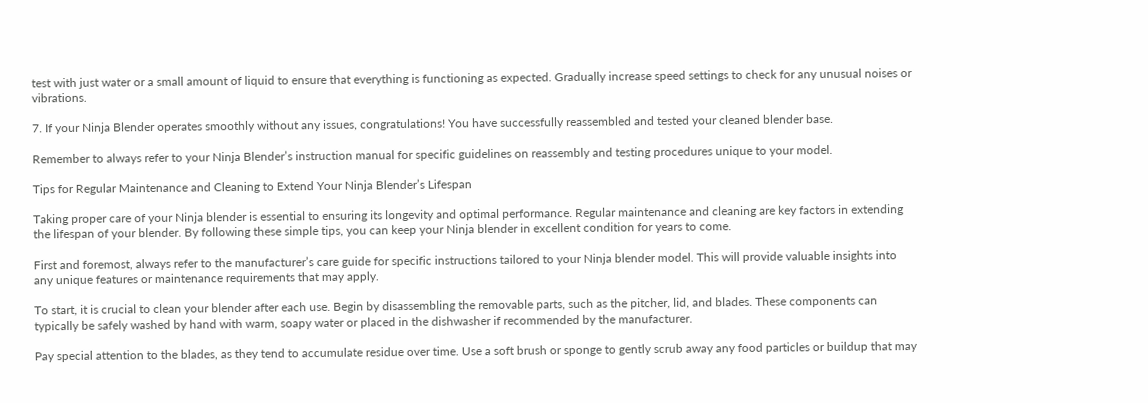test with just water or a small amount of liquid to ensure that everything is functioning as expected. Gradually increase speed settings to check for any unusual noises or vibrations.

7. If your Ninja Blender operates smoothly without any issues, congratulations! You have successfully reassembled and tested your cleaned blender base.

Remember to always refer to your Ninja Blender’s instruction manual for specific guidelines on reassembly and testing procedures unique to your model.

Tips for Regular Maintenance and Cleaning to Extend Your Ninja Blender’s Lifespan

Taking proper care of your Ninja blender is essential to ensuring its longevity and optimal performance. Regular maintenance and cleaning are key factors in extending the lifespan of your blender. By following these simple tips, you can keep your Ninja blender in excellent condition for years to come.

First and foremost, always refer to the manufacturer’s care guide for specific instructions tailored to your Ninja blender model. This will provide valuable insights into any unique features or maintenance requirements that may apply.

To start, it is crucial to clean your blender after each use. Begin by disassembling the removable parts, such as the pitcher, lid, and blades. These components can typically be safely washed by hand with warm, soapy water or placed in the dishwasher if recommended by the manufacturer.

Pay special attention to the blades, as they tend to accumulate residue over time. Use a soft brush or sponge to gently scrub away any food particles or buildup that may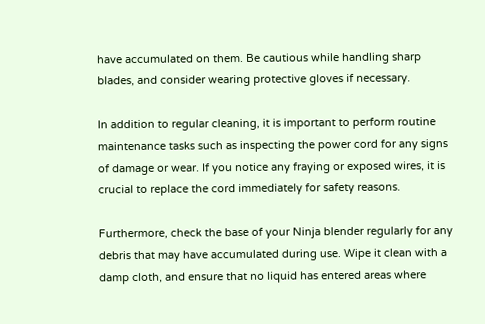have accumulated on them. Be cautious while handling sharp blades, and consider wearing protective gloves if necessary.

In addition to regular cleaning, it is important to perform routine maintenance tasks such as inspecting the power cord for any signs of damage or wear. If you notice any fraying or exposed wires, it is crucial to replace the cord immediately for safety reasons.

Furthermore, check the base of your Ninja blender regularly for any debris that may have accumulated during use. Wipe it clean with a damp cloth, and ensure that no liquid has entered areas where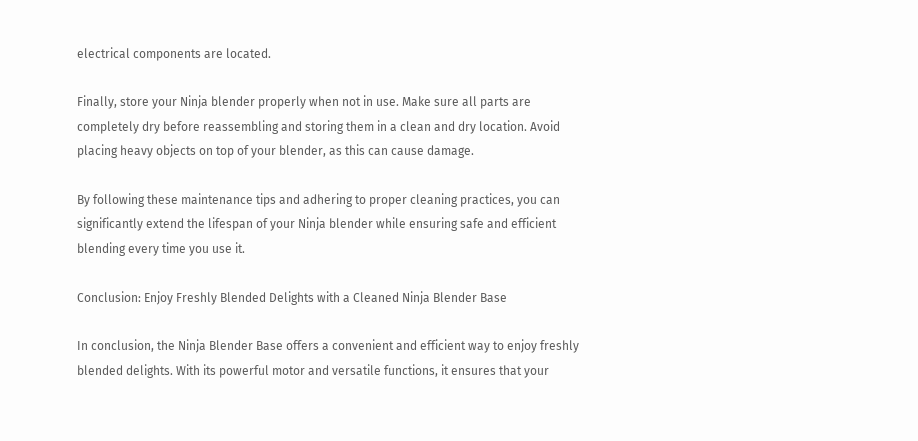electrical components are located.

Finally, store your Ninja blender properly when not in use. Make sure all parts are completely dry before reassembling and storing them in a clean and dry location. Avoid placing heavy objects on top of your blender, as this can cause damage.

By following these maintenance tips and adhering to proper cleaning practices, you can significantly extend the lifespan of your Ninja blender while ensuring safe and efficient blending every time you use it.

Conclusion: Enjoy Freshly Blended Delights with a Cleaned Ninja Blender Base

In conclusion, the Ninja Blender Base offers a convenient and efficient way to enjoy freshly blended delights. With its powerful motor and versatile functions, it ensures that your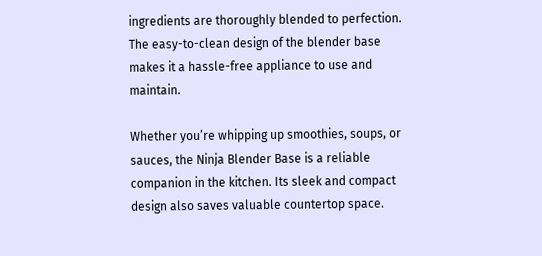ingredients are thoroughly blended to perfection. The easy-to-clean design of the blender base makes it a hassle-free appliance to use and maintain.

Whether you’re whipping up smoothies, soups, or sauces, the Ninja Blender Base is a reliable companion in the kitchen. Its sleek and compact design also saves valuable countertop space.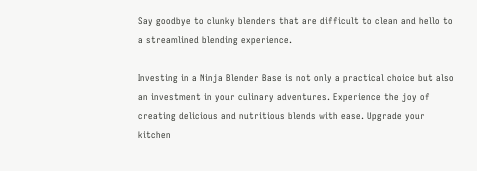Say goodbye to clunky blenders that are difficult to clean and hello to a streamlined blending experience.

Investing in a Ninja Blender Base is not only a practical choice but also an investment in your culinary adventures. Experience the joy of creating delicious and nutritious blends with ease. Upgrade your kitchen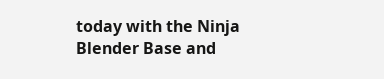today with the Ninja Blender Base and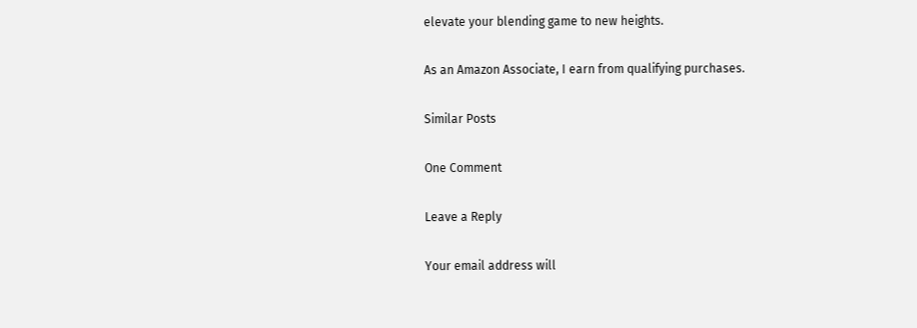elevate your blending game to new heights.

As an Amazon Associate, I earn from qualifying purchases.

Similar Posts

One Comment

Leave a Reply

Your email address will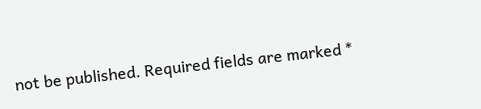not be published. Required fields are marked *